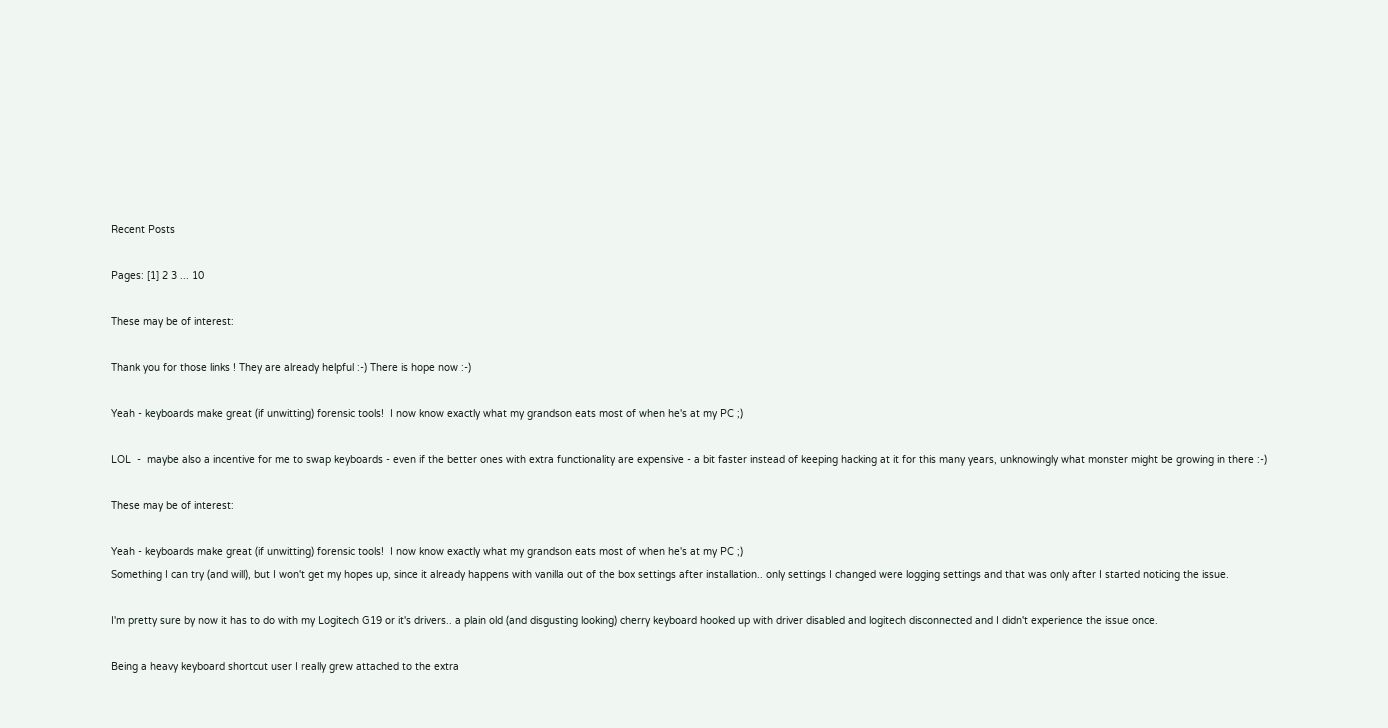Recent Posts

Pages: [1] 2 3 ... 10

These may be of interest:

Thank you for those links ! They are already helpful :-) There is hope now :-)

Yeah - keyboards make great (if unwitting) forensic tools!  I now know exactly what my grandson eats most of when he's at my PC ;)

LOL  -  maybe also a incentive for me to swap keyboards - even if the better ones with extra functionality are expensive - a bit faster instead of keeping hacking at it for this many years, unknowingly what monster might be growing in there :-)

These may be of interest:

Yeah - keyboards make great (if unwitting) forensic tools!  I now know exactly what my grandson eats most of when he's at my PC ;)
Something I can try (and will), but I won't get my hopes up, since it already happens with vanilla out of the box settings after installation.. only settings I changed were logging settings and that was only after I started noticing the issue.

I'm pretty sure by now it has to do with my Logitech G19 or it's drivers.. a plain old (and disgusting looking) cherry keyboard hooked up with driver disabled and logitech disconnected and I didn't experience the issue once.

Being a heavy keyboard shortcut user I really grew attached to the extra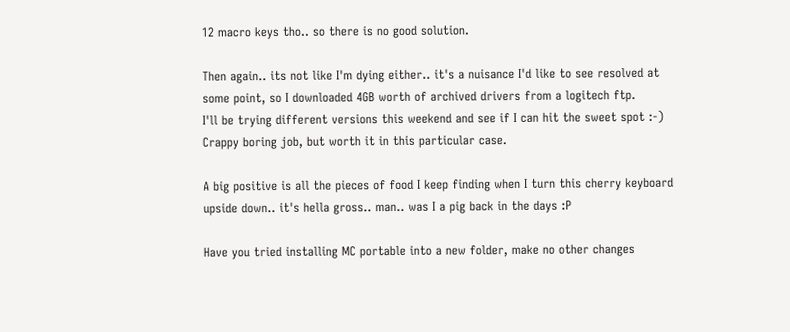12 macro keys tho.. so there is no good solution.

Then again.. its not like I'm dying either.. it's a nuisance I'd like to see resolved at some point, so I downloaded 4GB worth of archived drivers from a logitech ftp.
I'll be trying different versions this weekend and see if I can hit the sweet spot :-)  Crappy boring job, but worth it in this particular case.

A big positive is all the pieces of food I keep finding when I turn this cherry keyboard upside down.. it's hella gross.. man.. was I a pig back in the days :P

Have you tried installing MC portable into a new folder, make no other changes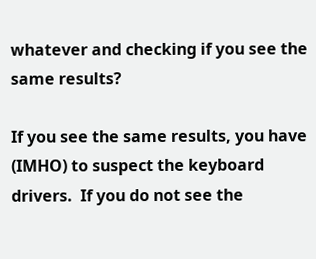whatever and checking if you see the same results?

If you see the same results, you have (IMHO) to suspect the keyboard drivers.  If you do not see the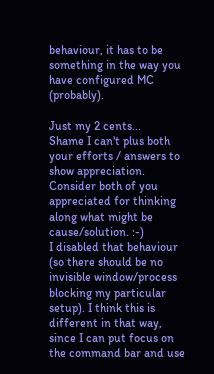behaviour, it has to be something in the way you have configured MC (probably).

Just my 2 cents...
Shame I can't plus both your efforts / answers to show appreciation. Consider both of you appreciated for thinking along what might be cause/solution. :-)
I disabled that behaviour (so there should be no invisible window/process blocking my particular setup). I think this is different in that way, since I can put focus on the command bar and use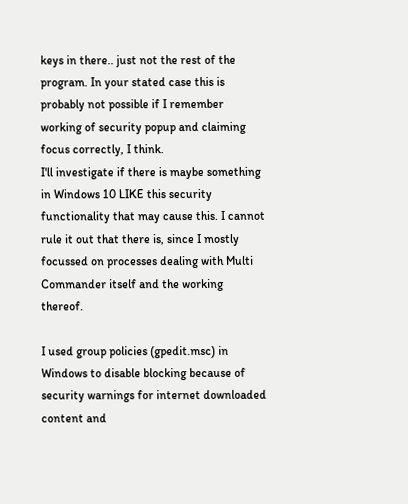keys in there.. just not the rest of the program. In your stated case this is probably not possible if I remember working of security popup and claiming focus correctly, I think.
I'll investigate if there is maybe something in Windows 10 LIKE this security functionality that may cause this. I cannot rule it out that there is, since I mostly focussed on processes dealing with Multi Commander itself and the working thereof.

I used group policies (gpedit.msc) in Windows to disable blocking because of security warnings for internet downloaded content and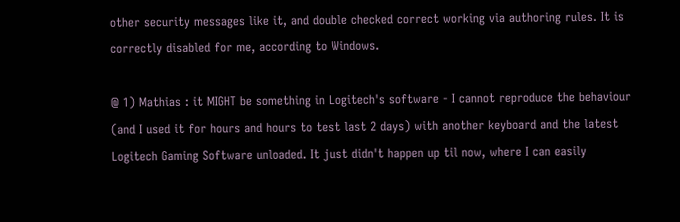other security messages like it, and double checked correct working via authoring rules. It is correctly disabled for me, according to Windows.

@ 1) Mathias : it MIGHT be something in Logitech's software - I cannot reproduce the behaviour (and I used it for hours and hours to test last 2 days) with another keyboard and the latest Logitech Gaming Software unloaded. It just didn't happen up til now, where I can easily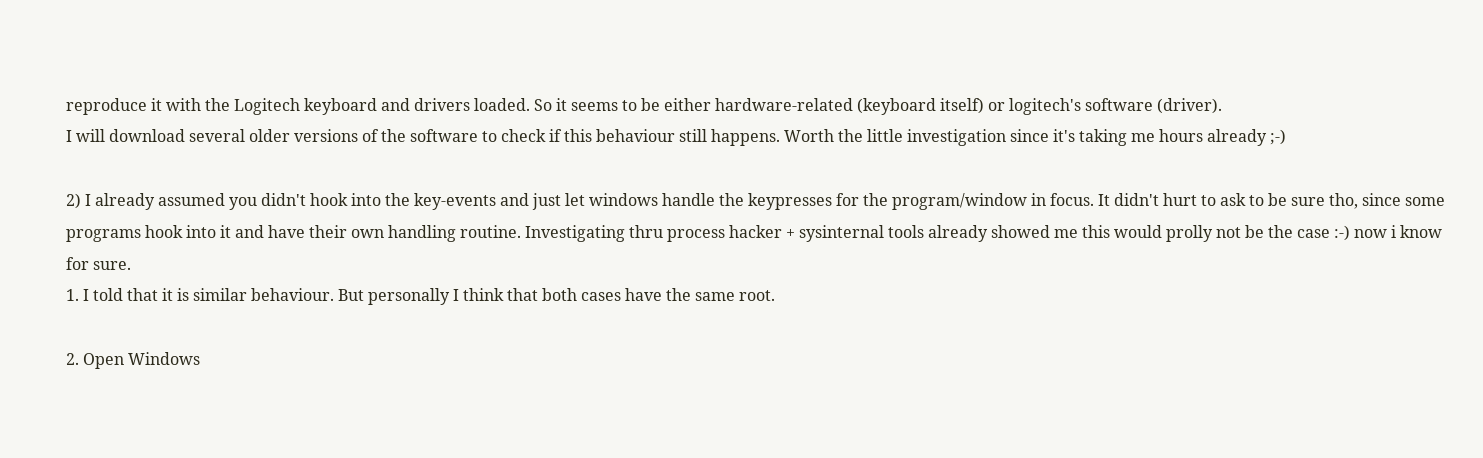reproduce it with the Logitech keyboard and drivers loaded. So it seems to be either hardware-related (keyboard itself) or logitech's software (driver).
I will download several older versions of the software to check if this behaviour still happens. Worth the little investigation since it's taking me hours already ;-)

2) I already assumed you didn't hook into the key-events and just let windows handle the keypresses for the program/window in focus. It didn't hurt to ask to be sure tho, since some programs hook into it and have their own handling routine. Investigating thru process hacker + sysinternal tools already showed me this would prolly not be the case :-) now i know for sure.
1. I told that it is similar behaviour. But personally I think that both cases have the same root.

2. Open Windows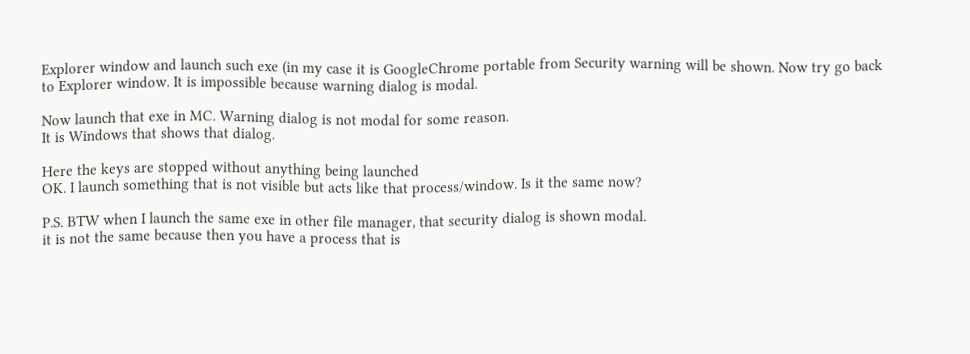Explorer window and launch such exe (in my case it is GoogleChrome portable from Security warning will be shown. Now try go back to Explorer window. It is impossible because warning dialog is modal.

Now launch that exe in MC. Warning dialog is not modal for some reason.
It is Windows that shows that dialog.

Here the keys are stopped without anything being launched
OK. I launch something that is not visible but acts like that process/window. Is it the same now?

P.S. BTW when I launch the same exe in other file manager, that security dialog is shown modal.
it is not the same because then you have a process that is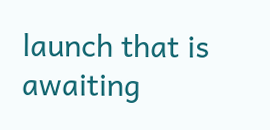launch that is awaiting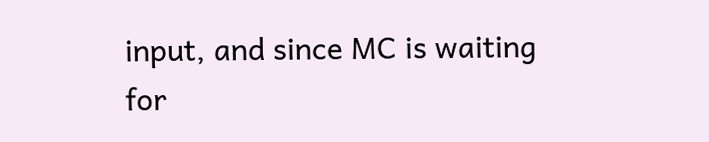input, and since MC is waiting for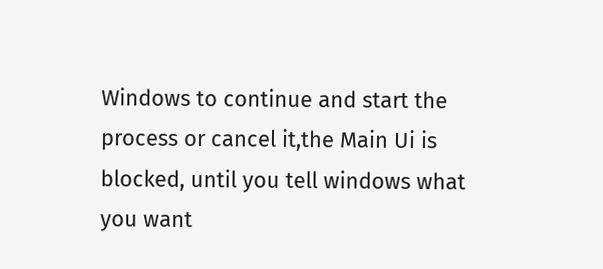Windows to continue and start the process or cancel it,the Main Ui is blocked, until you tell windows what you want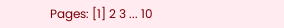Pages: [1] 2 3 ... 10